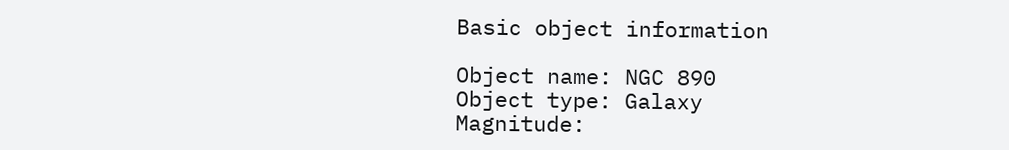Basic object information

Object name: NGC 890
Object type: Galaxy
Magnitude: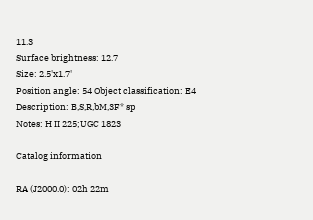11.3
Surface brightness: 12.7
Size: 2.5'x1.7'
Position angle: 54 Object classification: E4
Description: B,S,R,bM,3F* sp
Notes: H II 225;UGC 1823

Catalog information

RA (J2000.0): 02h 22m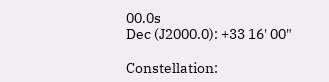00.0s
Dec (J2000.0): +33 16' 00"

Constellation: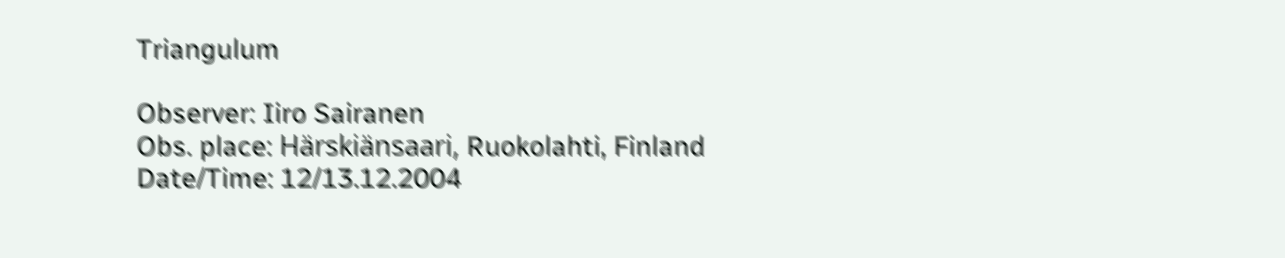Triangulum

Observer: Iiro Sairanen
Obs. place: Härskiänsaari, Ruokolahti, Finland
Date/Time: 12/13.12.2004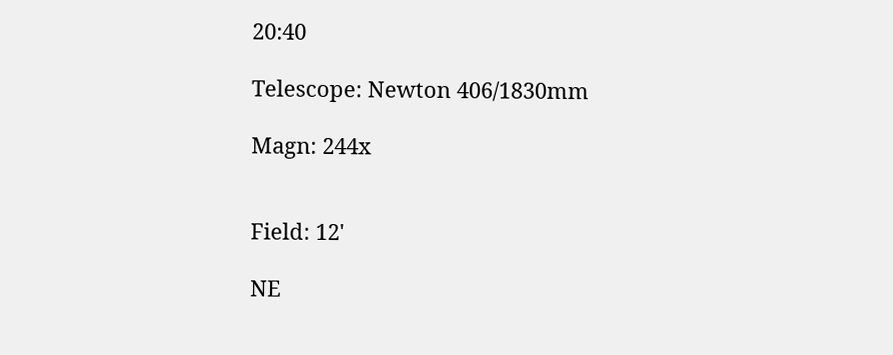20:40

Telescope: Newton 406/1830mm

Magn: 244x


Field: 12'

NE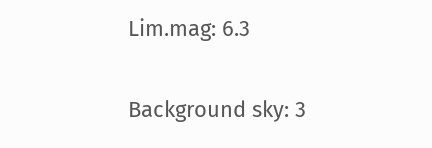Lim.mag: 6.3

Background sky: 3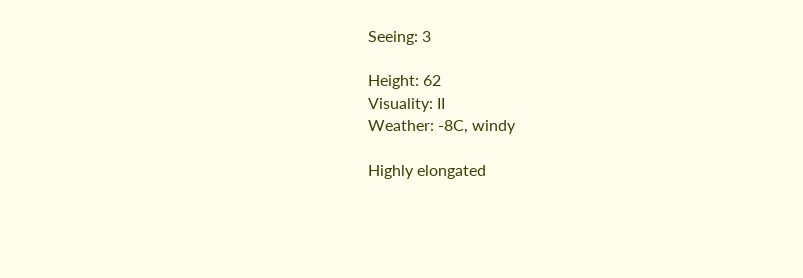Seeing: 3

Height: 62
Visuality: II
Weather: -8C, windy

Highly elongated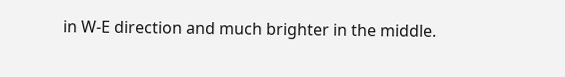in W-E direction and much brighter in the middle.